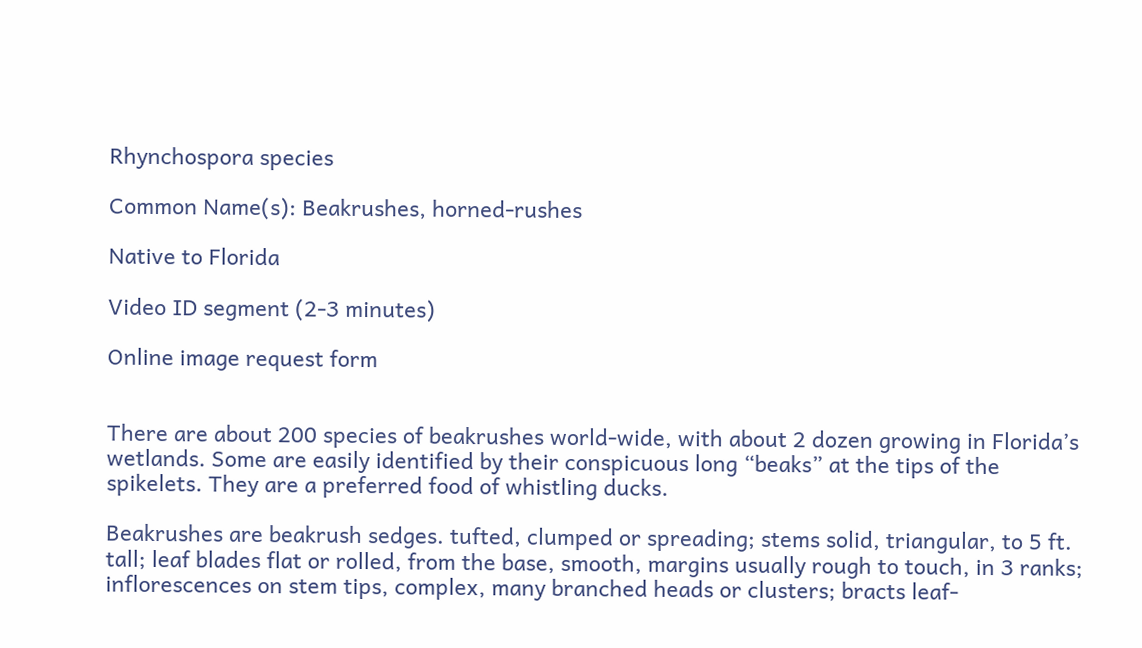Rhynchospora species

Common Name(s): Beakrushes, horned-rushes

Native to Florida

Video ID segment (2-3 minutes)

Online image request form


There are about 200 species of beakrushes world-wide, with about 2 dozen growing in Florida’s wetlands. Some are easily identified by their conspicuous long “beaks” at the tips of the spikelets. They are a preferred food of whistling ducks.

Beakrushes are beakrush sedges. tufted, clumped or spreading; stems solid, triangular, to 5 ft. tall; leaf blades flat or rolled, from the base, smooth, margins usually rough to touch, in 3 ranks; inflorescences on stem tips, complex, many branched heads or clusters; bracts leaf-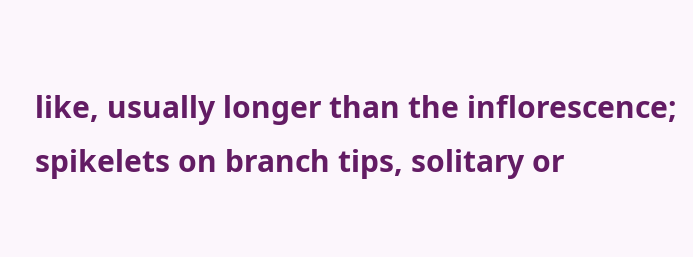like, usually longer than the inflorescence; spikelets on branch tips, solitary or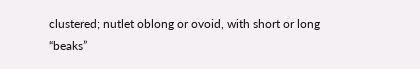clustered; nutlet oblong or ovoid, with short or long “beaks”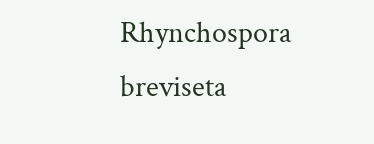Rhynchospora breviseta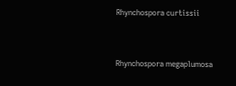Rhynchospora curtissii


Rhynchospora megaplumosa